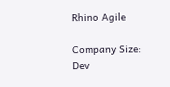Rhino Agile

Company Size:
Dev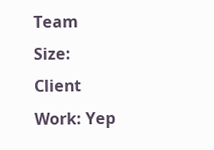Team Size:
Client Work: Yep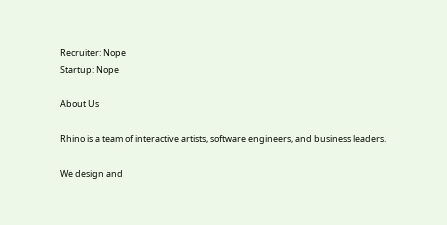Recruiter: Nope
Startup: Nope

About Us

Rhino is a team of interactive artists, software engineers, and business leaders.

We design and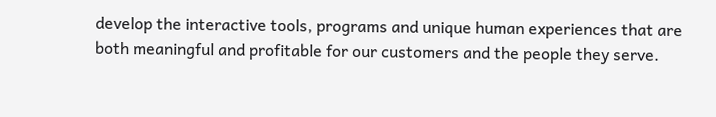develop the interactive tools, programs and unique human experiences that are both meaningful and profitable for our customers and the people they serve.